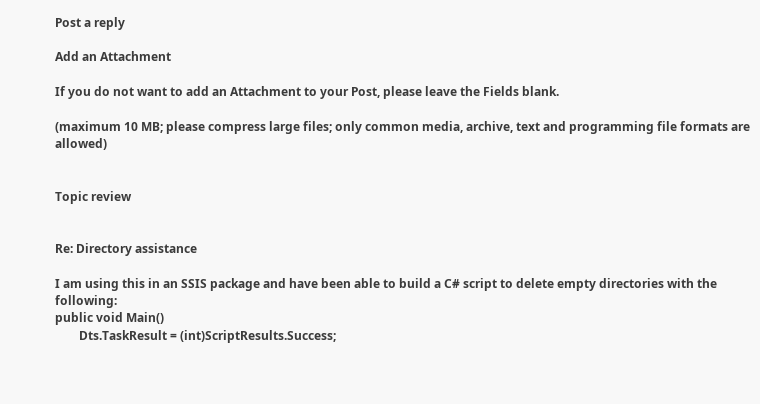Post a reply

Add an Attachment

If you do not want to add an Attachment to your Post, please leave the Fields blank.

(maximum 10 MB; please compress large files; only common media, archive, text and programming file formats are allowed)


Topic review


Re: Directory assistance

I am using this in an SSIS package and have been able to build a C# script to delete empty directories with the following:
public void Main()
        Dts.TaskResult = (int)ScriptResults.Success;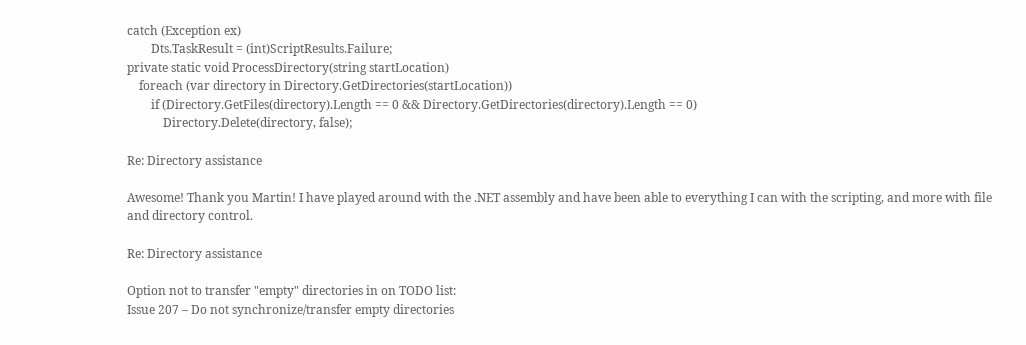catch (Exception ex)
        Dts.TaskResult = (int)ScriptResults.Failure;
private static void ProcessDirectory(string startLocation)
    foreach (var directory in Directory.GetDirectories(startLocation))
        if (Directory.GetFiles(directory).Length == 0 && Directory.GetDirectories(directory).Length == 0)
            Directory.Delete(directory, false);

Re: Directory assistance

Awesome! Thank you Martin! I have played around with the .NET assembly and have been able to everything I can with the scripting, and more with file and directory control.

Re: Directory assistance

Option not to transfer "empty" directories in on TODO list:
Issue 207 – Do not synchronize/transfer empty directories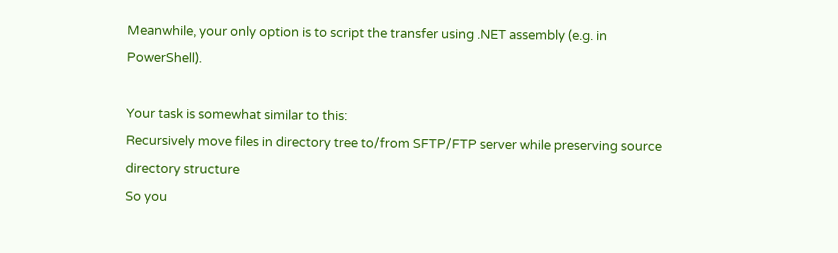Meanwhile, your only option is to script the transfer using .NET assembly (e.g. in PowerShell).

Your task is somewhat similar to this:
Recursively move files in directory tree to/from SFTP/FTP server while preserving source directory structure
So you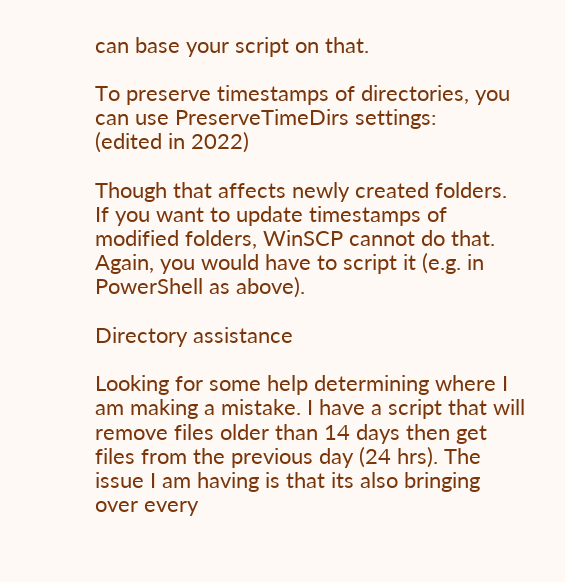can base your script on that.

To preserve timestamps of directories, you can use PreserveTimeDirs settings:
(edited in 2022)

Though that affects newly created folders. If you want to update timestamps of modified folders, WinSCP cannot do that. Again, you would have to script it (e.g. in PowerShell as above).

Directory assistance

Looking for some help determining where I am making a mistake. I have a script that will remove files older than 14 days then get files from the previous day (24 hrs). The issue I am having is that its also bringing over every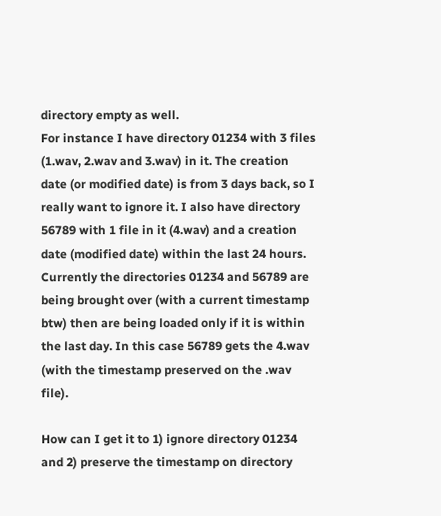directory empty as well.
For instance I have directory 01234 with 3 files (1.wav, 2.wav and 3.wav) in it. The creation date (or modified date) is from 3 days back, so I really want to ignore it. I also have directory 56789 with 1 file in it (4.wav) and a creation date (modified date) within the last 24 hours.
Currently the directories 01234 and 56789 are being brought over (with a current timestamp btw) then are being loaded only if it is within the last day. In this case 56789 gets the 4.wav (with the timestamp preserved on the .wav file).

How can I get it to 1) ignore directory 01234 and 2) preserve the timestamp on directory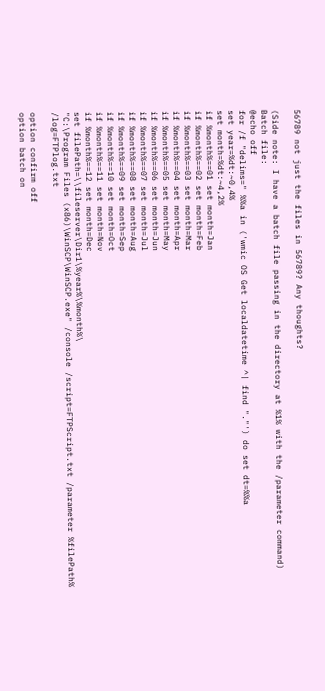56789 not just the files in 56789? Any thoughts?

(Side note: I have a batch file passing in the directory at %1% with the /parameter command)
Batch file:
@echo off
for /f "delims=" %%a in ('wmic OS Get localdatetime ^| find "."') do set dt=%%a
set year=%dt:~0,4%
set month=%dt:~4,2%
if %month%==01 set month=Jan
if %month%==02 set month=Feb
if %month%==03 set month=Mar
if %month%==04 set month=Apr
if %month%==05 set month=May
if %month%==06 set month=Jun
if %month%==07 set month=Jul
if %month%==08 set month=Aug
if %month%==09 set month=Sep
if %month%==10 set month=Oct
if %month%==11 set month=Nov
if %month%==12 set month=Dec
set filePath=\\fileserver\Dir1\%year%\%month%\
"C:\Program Files (x86)\WinSCP\WinSCP.exe" /console /script=FTPScript.txt /parameter %filePath% /log=FTPlog.txt

option confirm off
option batch on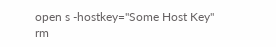open s -hostkey="Some Host Key"
rm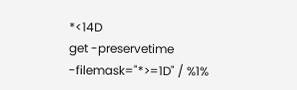*<14D
get -preservetime -filemask="*>=1D" / %1%